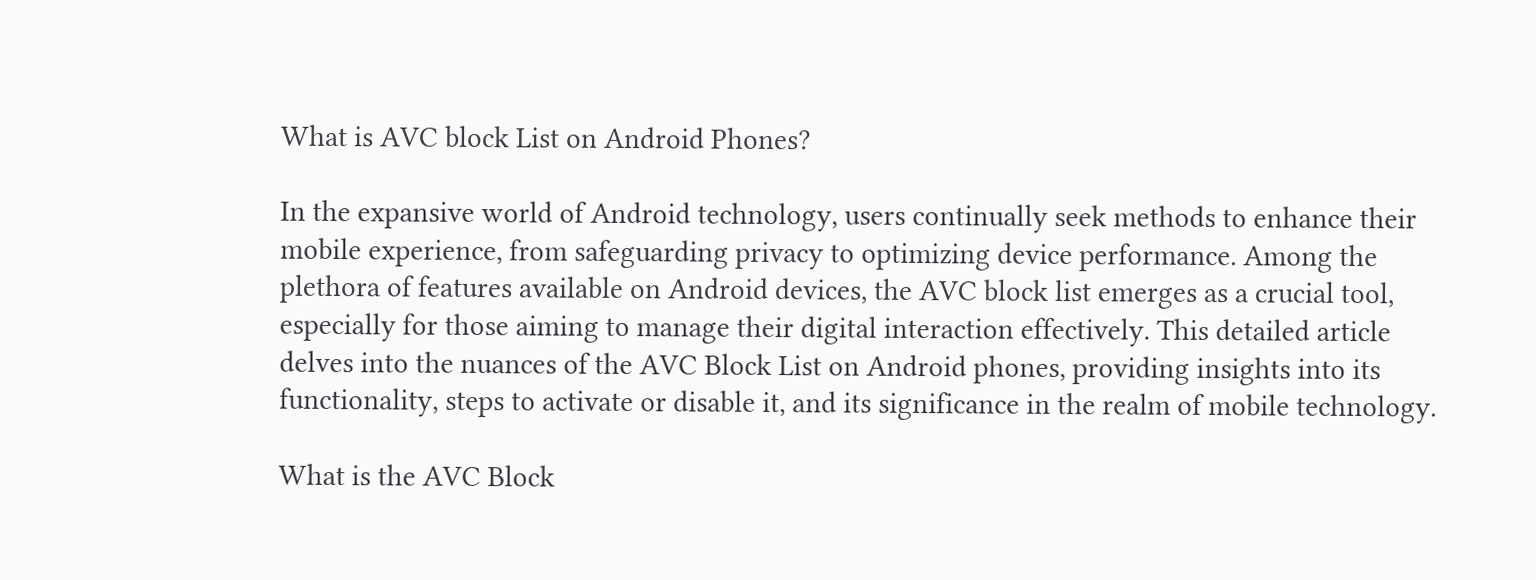What is AVC block List on Android Phones?

In the expansive world of Android technology, users continually seek methods to enhance their mobile experience, from safeguarding privacy to optimizing device performance. Among the plethora of features available on Android devices, the AVC block list emerges as a crucial tool, especially for those aiming to manage their digital interaction effectively. This detailed article delves into the nuances of the AVC Block List on Android phones, providing insights into its functionality, steps to activate or disable it, and its significance in the realm of mobile technology.

What is the AVC Block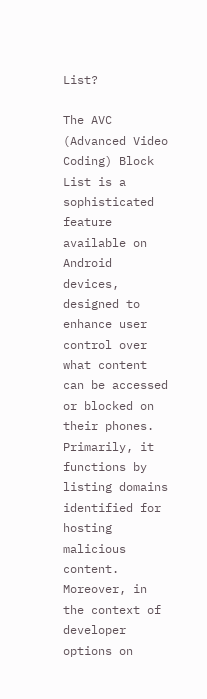List?

The AVC (Advanced Video Coding) Block List is a sophisticated feature available on Android devices, designed to enhance user control over what content can be accessed or blocked on their phones. Primarily, it functions by listing domains identified for hosting malicious content. Moreover, in the context of developer options on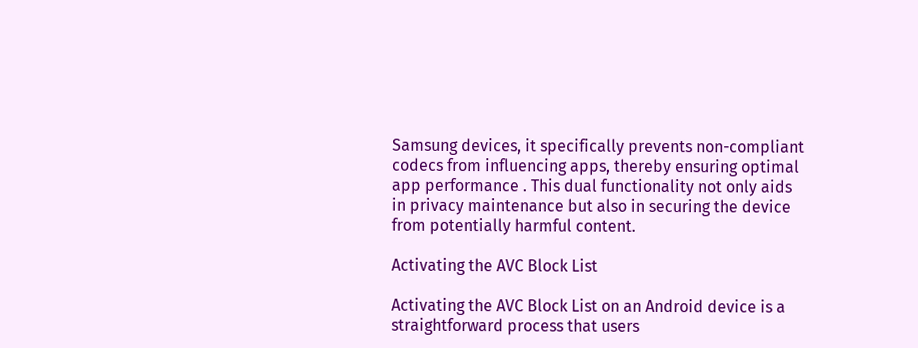Samsung devices, it specifically prevents non-compliant codecs from influencing apps, thereby ensuring optimal app performance . This dual functionality not only aids in privacy maintenance but also in securing the device from potentially harmful content.

Activating the AVC Block List

Activating the AVC Block List on an Android device is a straightforward process that users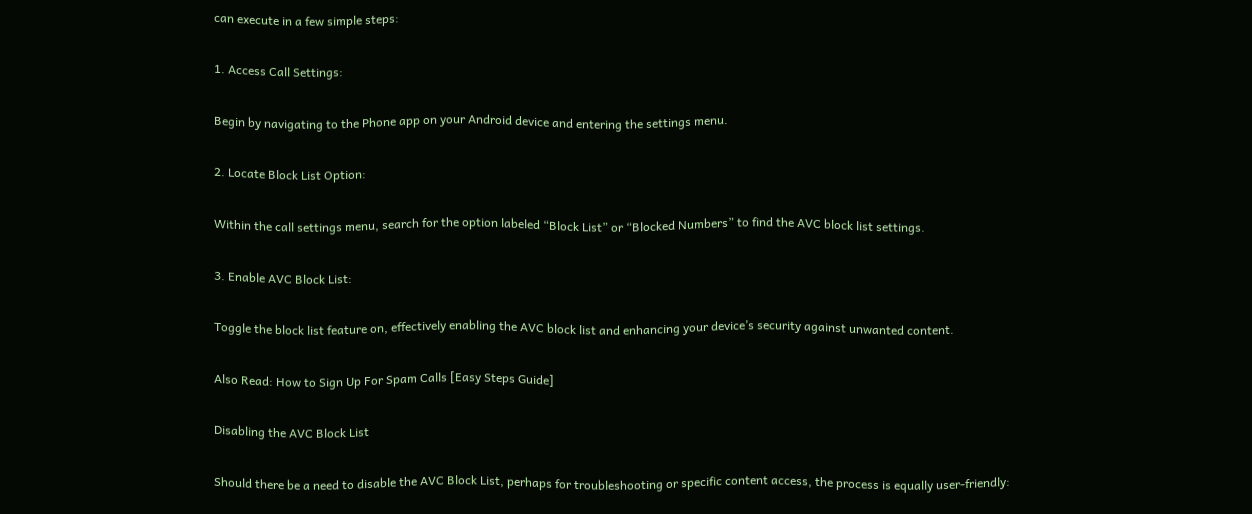can execute in a few simple steps:

1. Access Call Settings:

Begin by navigating to the Phone app on your Android device and entering the settings menu.

2. Locate Block List Option:

Within the call settings menu, search for the option labeled “Block List” or “Blocked Numbers” to find the AVC block list settings.

3. Enable AVC Block List:

Toggle the block list feature on, effectively enabling the AVC block list and enhancing your device’s security against unwanted content.

Also Read: How to Sign Up For Spam Calls [Easy Steps Guide]

Disabling the AVC Block List

Should there be a need to disable the AVC Block List, perhaps for troubleshooting or specific content access, the process is equally user-friendly: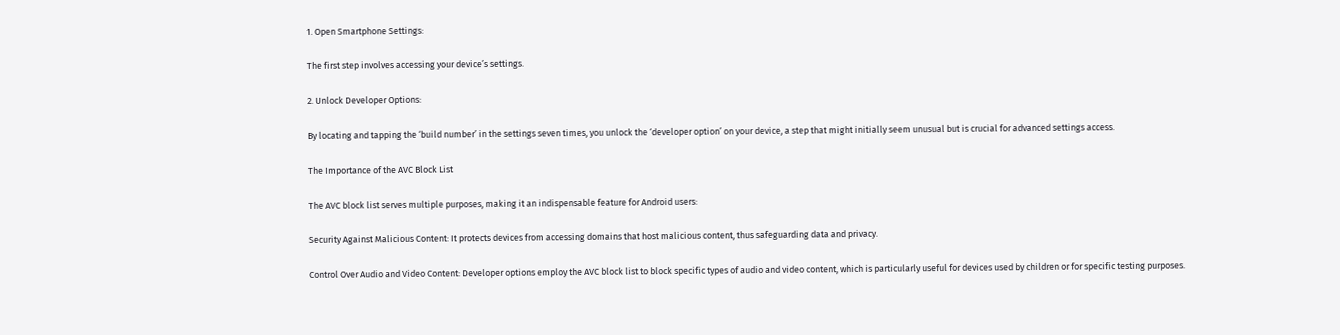1. Open Smartphone Settings:

The first step involves accessing your device’s settings.

2. Unlock Developer Options:

By locating and tapping the ‘build number’ in the settings seven times, you unlock the ‘developer option’ on your device, a step that might initially seem unusual but is crucial for advanced settings access.

The Importance of the AVC Block List

The AVC block list serves multiple purposes, making it an indispensable feature for Android users:

Security Against Malicious Content: It protects devices from accessing domains that host malicious content, thus safeguarding data and privacy.

Control Over Audio and Video Content: Developer options employ the AVC block list to block specific types of audio and video content, which is particularly useful for devices used by children or for specific testing purposes.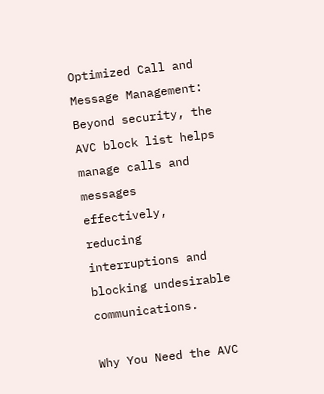Optimized Call and Message Management: Beyond security, the AVC block list helps manage calls and messages effectively, reducing interruptions and blocking undesirable communications.

Why You Need the AVC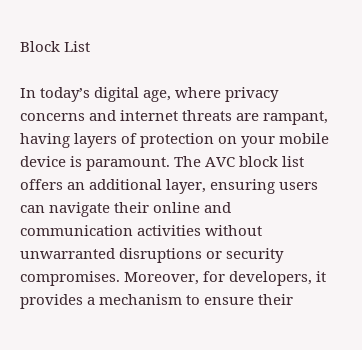Block List

In today’s digital age, where privacy concerns and internet threats are rampant, having layers of protection on your mobile device is paramount. The AVC block list offers an additional layer, ensuring users can navigate their online and communication activities without unwarranted disruptions or security compromises. Moreover, for developers, it provides a mechanism to ensure their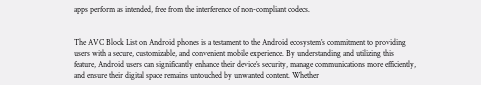apps perform as intended, free from the interference of non-compliant codecs.


The AVC Block List on Android phones is a testament to the Android ecosystem’s commitment to providing users with a secure, customizable, and convenient mobile experience. By understanding and utilizing this feature, Android users can significantly enhance their device’s security, manage communications more efficiently, and ensure their digital space remains untouched by unwanted content. Whether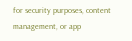for security purposes, content management, or app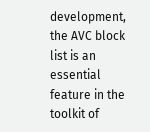development, the AVC block list is an essential feature in the toolkit of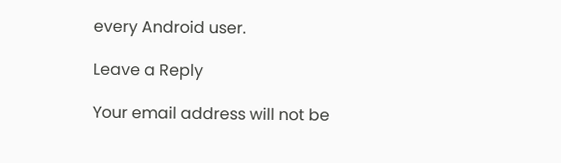every Android user.

Leave a Reply

Your email address will not be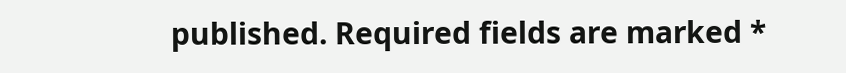published. Required fields are marked *